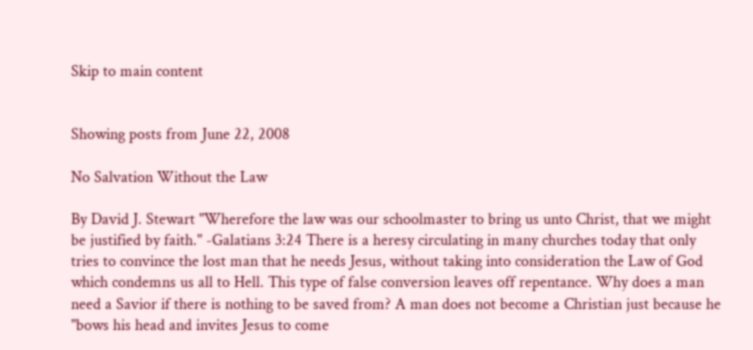Skip to main content


Showing posts from June 22, 2008

No Salvation Without the Law

By David J. Stewart "Wherefore the law was our schoolmaster to bring us unto Christ, that we might be justified by faith." -Galatians 3:24 There is a heresy circulating in many churches today that only tries to convince the lost man that he needs Jesus, without taking into consideration the Law of God which condemns us all to Hell. This type of false conversion leaves off repentance. Why does a man need a Savior if there is nothing to be saved from? A man does not become a Christian just because he "bows his head and invites Jesus to come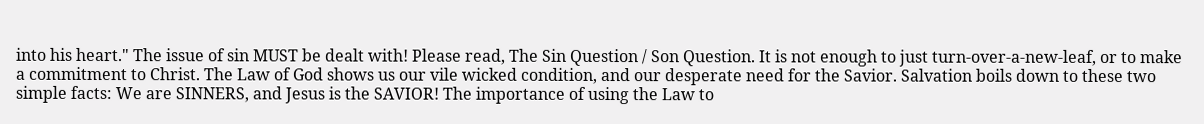into his heart." The issue of sin MUST be dealt with! Please read, The Sin Question / Son Question. It is not enough to just turn-over-a-new-leaf, or to make a commitment to Christ. The Law of God shows us our vile wicked condition, and our desperate need for the Savior. Salvation boils down to these two simple facts: We are SINNERS, and Jesus is the SAVIOR! The importance of using the Law to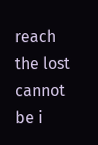reach the lost cannot be i